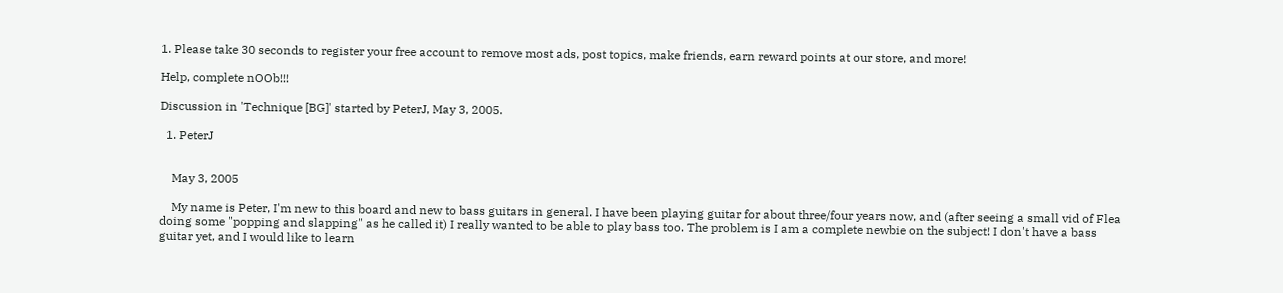1. Please take 30 seconds to register your free account to remove most ads, post topics, make friends, earn reward points at our store, and more!

Help, complete nOOb!!!

Discussion in 'Technique [BG]' started by PeterJ, May 3, 2005.

  1. PeterJ


    May 3, 2005

    My name is Peter, I'm new to this board and new to bass guitars in general. I have been playing guitar for about three/four years now, and (after seeing a small vid of Flea doing some "popping and slapping" as he called it) I really wanted to be able to play bass too. The problem is I am a complete newbie on the subject! I don't have a bass guitar yet, and I would like to learn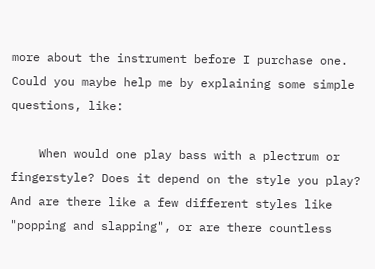more about the instrument before I purchase one. Could you maybe help me by explaining some simple questions, like:

    When would one play bass with a plectrum or fingerstyle? Does it depend on the style you play? And are there like a few different styles like "popping and slapping", or are there countless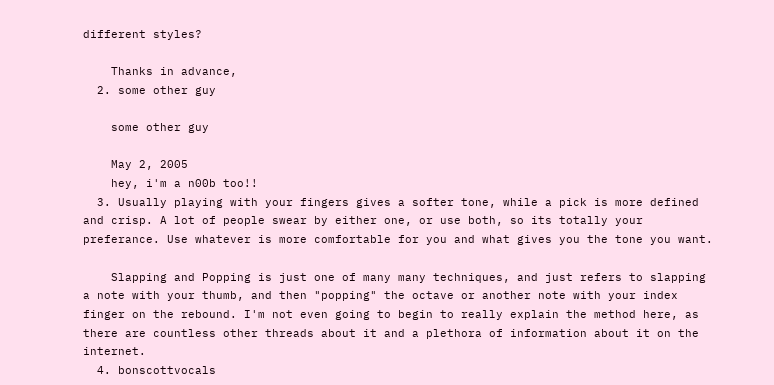different styles?

    Thanks in advance,
  2. some other guy

    some other guy

    May 2, 2005
    hey, i'm a n00b too!!
  3. Usually playing with your fingers gives a softer tone, while a pick is more defined and crisp. A lot of people swear by either one, or use both, so its totally your preferance. Use whatever is more comfortable for you and what gives you the tone you want.

    Slapping and Popping is just one of many many techniques, and just refers to slapping a note with your thumb, and then "popping" the octave or another note with your index finger on the rebound. I'm not even going to begin to really explain the method here, as there are countless other threads about it and a plethora of information about it on the internet.
  4. bonscottvocals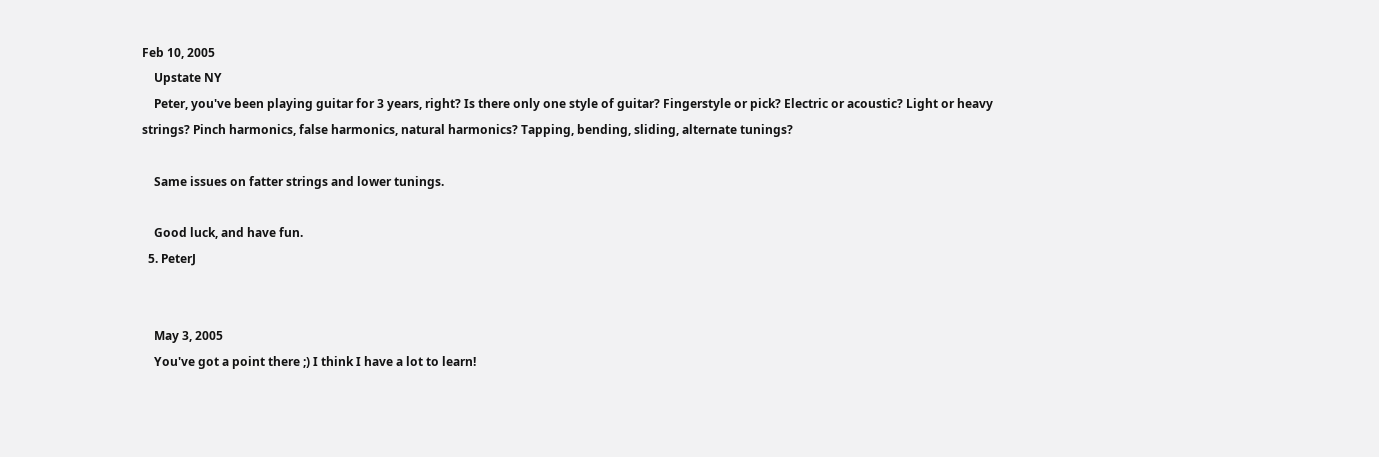Feb 10, 2005
    Upstate NY
    Peter, you've been playing guitar for 3 years, right? Is there only one style of guitar? Fingerstyle or pick? Electric or acoustic? Light or heavy strings? Pinch harmonics, false harmonics, natural harmonics? Tapping, bending, sliding, alternate tunings?

    Same issues on fatter strings and lower tunings.

    Good luck, and have fun.
  5. PeterJ


    May 3, 2005
    You've got a point there ;) I think I have a lot to learn!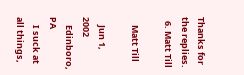Thanks for the replies.
  6. Matt Till

    Matt Till

    Jun 1, 2002
    Edinboro, PA
    I suck at all things,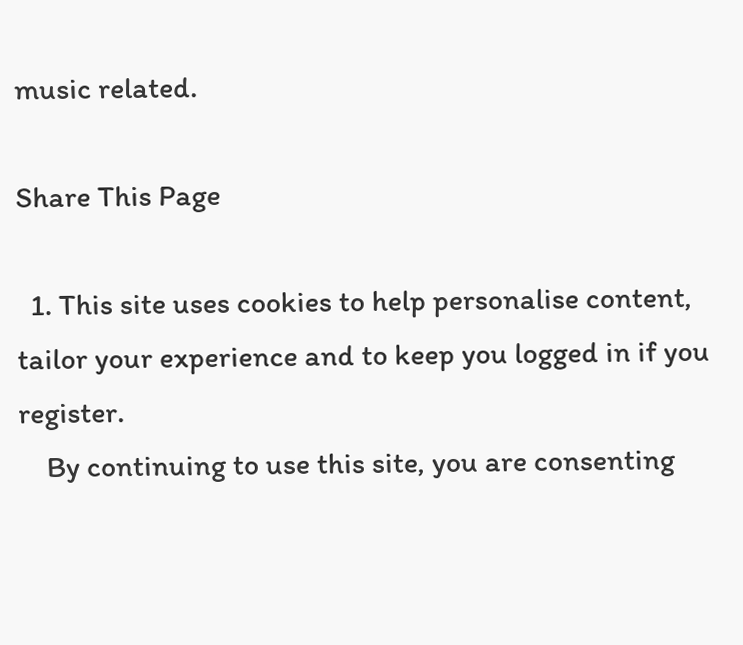music related.

Share This Page

  1. This site uses cookies to help personalise content, tailor your experience and to keep you logged in if you register.
    By continuing to use this site, you are consenting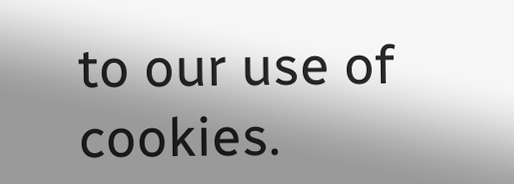to our use of cookies.